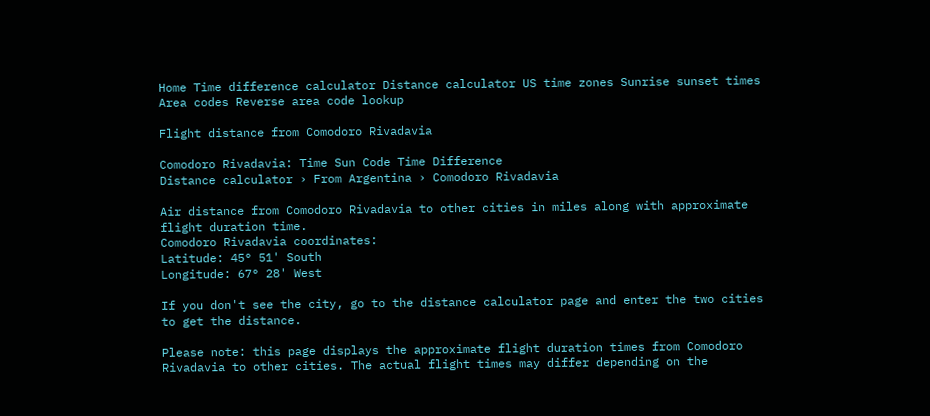Home Time difference calculator Distance calculator US time zones Sunrise sunset times Area codes Reverse area code lookup

Flight distance from Comodoro Rivadavia

Comodoro Rivadavia: Time Sun Code Time Difference
Distance calculator › From Argentina › Comodoro Rivadavia

Air distance from Comodoro Rivadavia to other cities in miles along with approximate flight duration time.
Comodoro Rivadavia coordinates:
Latitude: 45° 51' South
Longitude: 67° 28' West

If you don't see the city, go to the distance calculator page and enter the two cities to get the distance.

Please note: this page displays the approximate flight duration times from Comodoro Rivadavia to other cities. The actual flight times may differ depending on the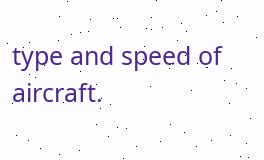type and speed of aircraft.